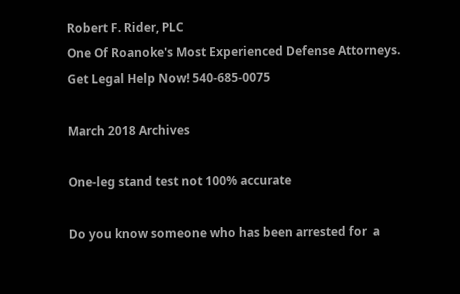Robert F. Rider, PLC
One Of Roanoke's Most Experienced Defense Attorneys.
Get Legal Help Now! 540-685-0075

March 2018 Archives

One-leg stand test not 100% accurate

Do you know someone who has been arrested for  a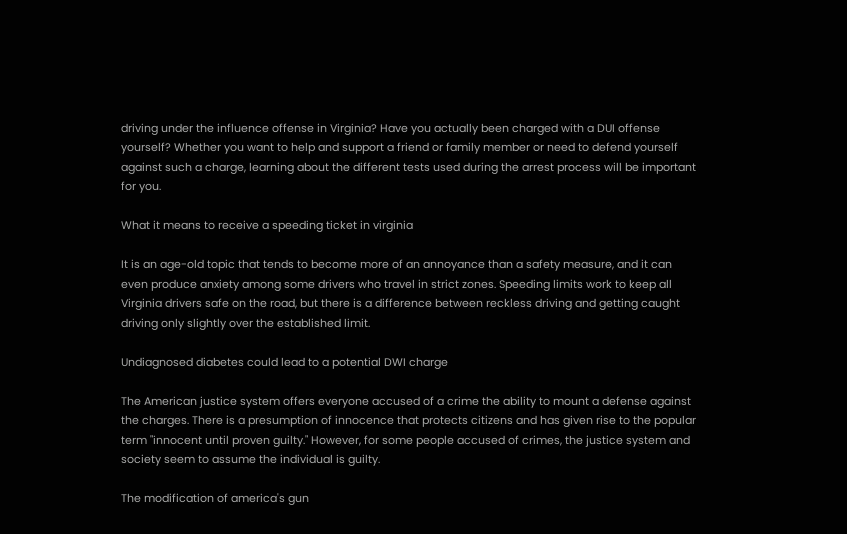driving under the influence offense in Virginia? Have you actually been charged with a DUI offense yourself? Whether you want to help and support a friend or family member or need to defend yourself against such a charge, learning about the different tests used during the arrest process will be important for you.

What it means to receive a speeding ticket in virginia

It is an age-old topic that tends to become more of an annoyance than a safety measure, and it can even produce anxiety among some drivers who travel in strict zones. Speeding limits work to keep all Virginia drivers safe on the road, but there is a difference between reckless driving and getting caught driving only slightly over the established limit.

Undiagnosed diabetes could lead to a potential DWI charge

The American justice system offers everyone accused of a crime the ability to mount a defense against the charges. There is a presumption of innocence that protects citizens and has given rise to the popular term "innocent until proven guilty." However, for some people accused of crimes, the justice system and society seem to assume the individual is guilty.

The modification of america's gun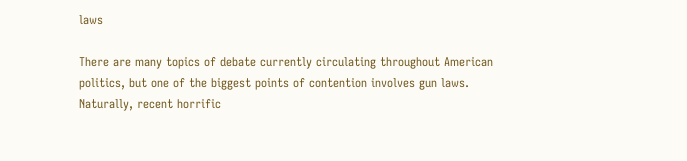laws

There are many topics of debate currently circulating throughout American politics, but one of the biggest points of contention involves gun laws. Naturally, recent horrific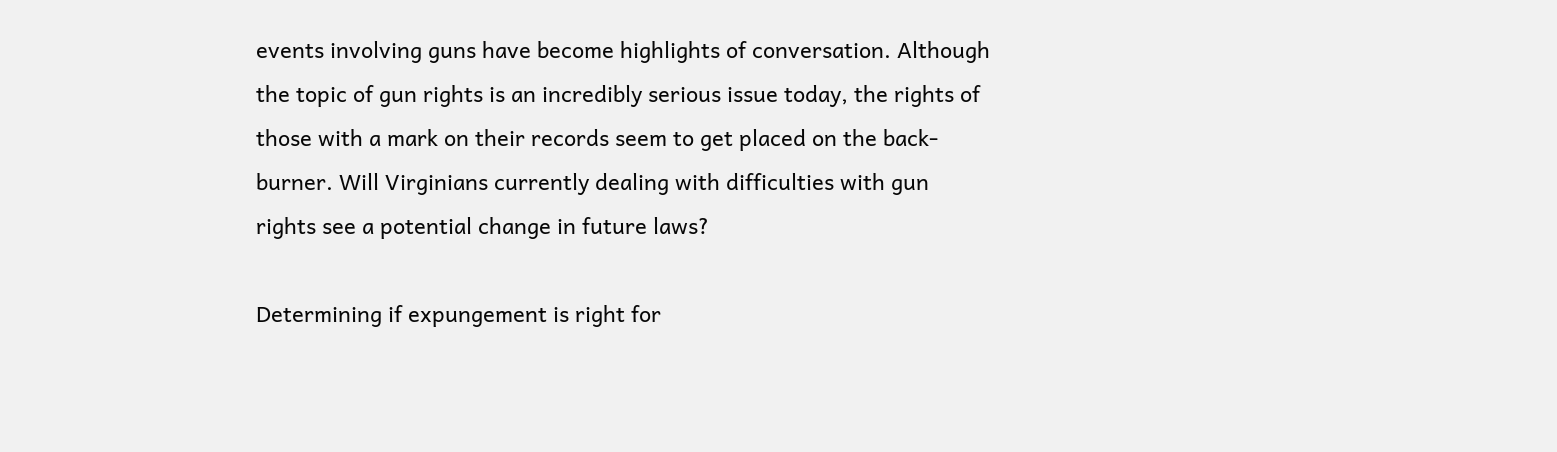events involving guns have become highlights of conversation. Although the topic of gun rights is an incredibly serious issue today, the rights of those with a mark on their records seem to get placed on the back-burner. Will Virginians currently dealing with difficulties with gun rights see a potential change in future laws?

Determining if expungement is right for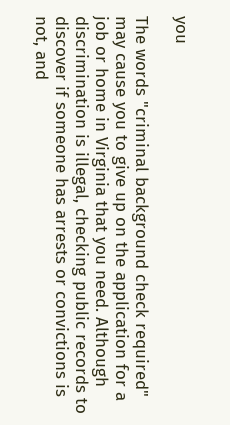you

The words "criminal background check required" may cause you to give up on the application for a job or home in Virginia that you need. Although discrimination is illegal, checking public records to discover if someone has arrests or convictions is not, and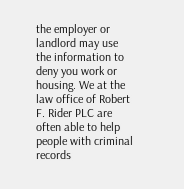the employer or landlord may use the information to deny you work or housing. We at the law office of Robert F. Rider PLC are often able to help people with criminal records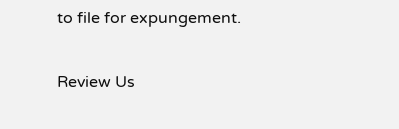to file for expungement.

Review Us